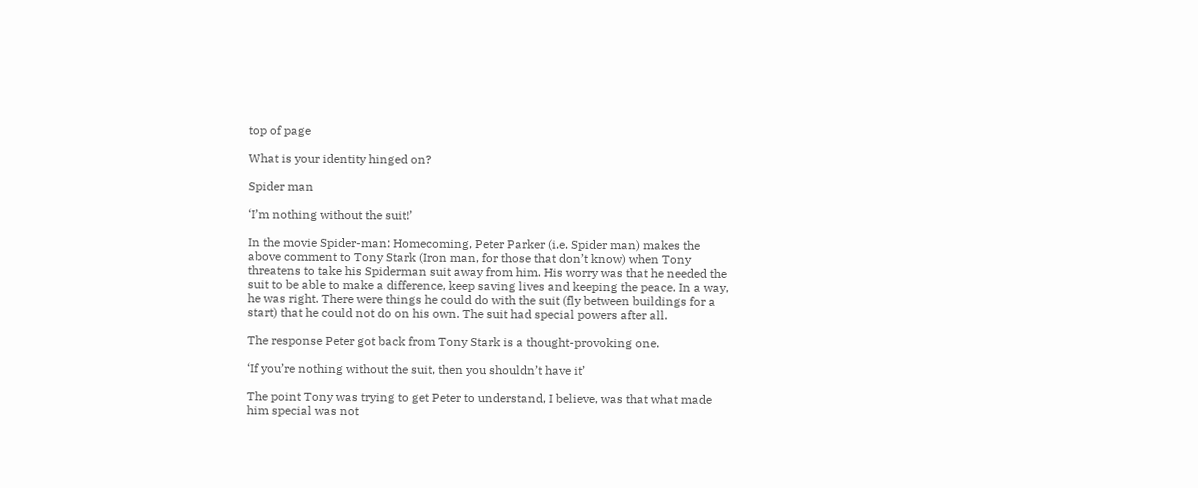top of page

What is your identity hinged on?

Spider man

‘I’m nothing without the suit!’

In the movie Spider-man: Homecoming, Peter Parker (i.e. Spider man) makes the above comment to Tony Stark (Iron man, for those that don’t know) when Tony threatens to take his Spiderman suit away from him. His worry was that he needed the suit to be able to make a difference, keep saving lives and keeping the peace. In a way, he was right. There were things he could do with the suit (fly between buildings for a start) that he could not do on his own. The suit had special powers after all.

The response Peter got back from Tony Stark is a thought-provoking one.

‘If you’re nothing without the suit, then you shouldn’t have it’

The point Tony was trying to get Peter to understand, I believe, was that what made him special was not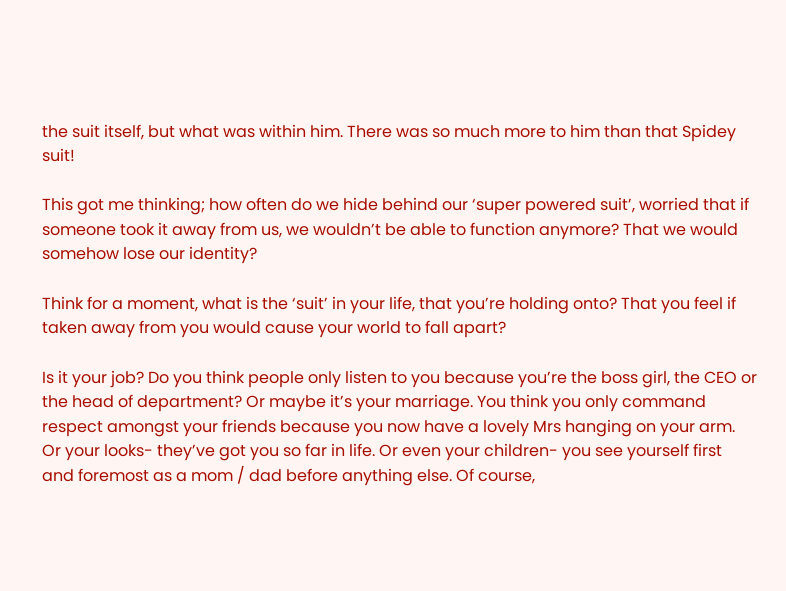the suit itself, but what was within him. There was so much more to him than that Spidey suit!

This got me thinking; how often do we hide behind our ‘super powered suit’, worried that if someone took it away from us, we wouldn’t be able to function anymore? That we would somehow lose our identity?

Think for a moment, what is the ‘suit’ in your life, that you’re holding onto? That you feel if taken away from you would cause your world to fall apart?

Is it your job? Do you think people only listen to you because you’re the boss girl, the CEO or the head of department? Or maybe it’s your marriage. You think you only command respect amongst your friends because you now have a lovely Mrs hanging on your arm. Or your looks- they’ve got you so far in life. Or even your children- you see yourself first and foremost as a mom / dad before anything else. Of course,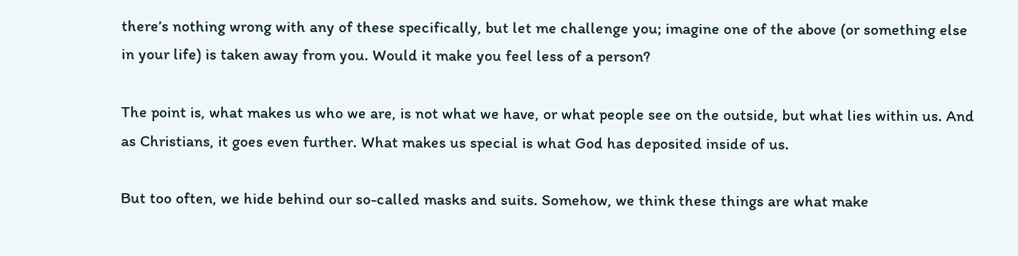there’s nothing wrong with any of these specifically, but let me challenge you; imagine one of the above (or something else in your life) is taken away from you. Would it make you feel less of a person?

The point is, what makes us who we are, is not what we have, or what people see on the outside, but what lies within us. And as Christians, it goes even further. What makes us special is what God has deposited inside of us.

But too often, we hide behind our so-called masks and suits. Somehow, we think these things are what make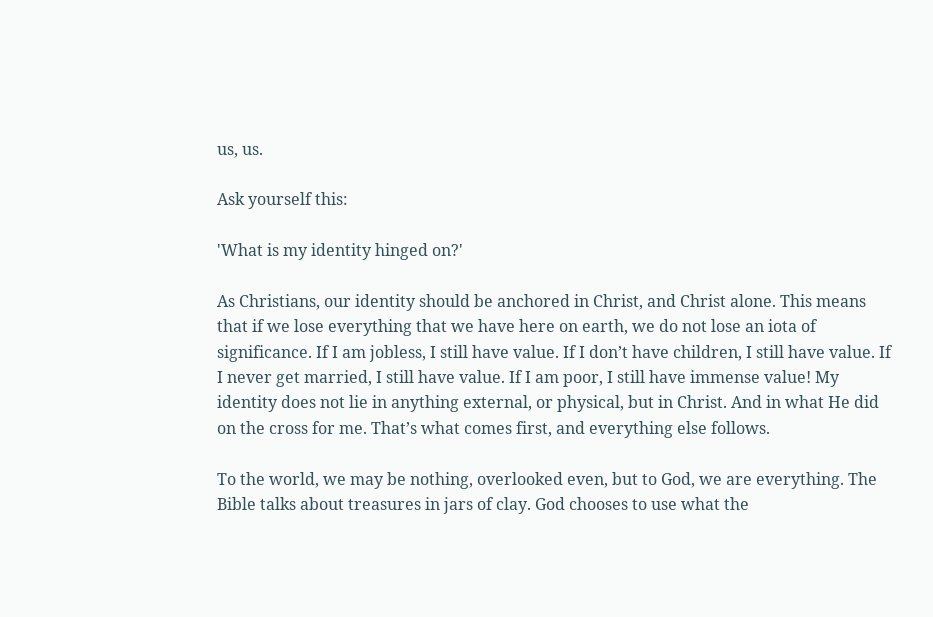us, us.

Ask yourself this:

'What is my identity hinged on?'

As Christians, our identity should be anchored in Christ, and Christ alone. This means that if we lose everything that we have here on earth, we do not lose an iota of significance. If I am jobless, I still have value. If I don’t have children, I still have value. If I never get married, I still have value. If I am poor, I still have immense value! My identity does not lie in anything external, or physical, but in Christ. And in what He did on the cross for me. That’s what comes first, and everything else follows.

To the world, we may be nothing, overlooked even, but to God, we are everything. The Bible talks about treasures in jars of clay. God chooses to use what the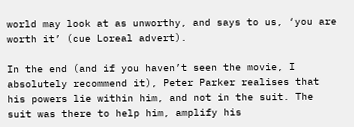world may look at as unworthy, and says to us, ‘you are worth it’ (cue Loreal advert).

In the end (and if you haven’t seen the movie, I absolutely recommend it), Peter Parker realises that his powers lie within him, and not in the suit. The suit was there to help him, amplify his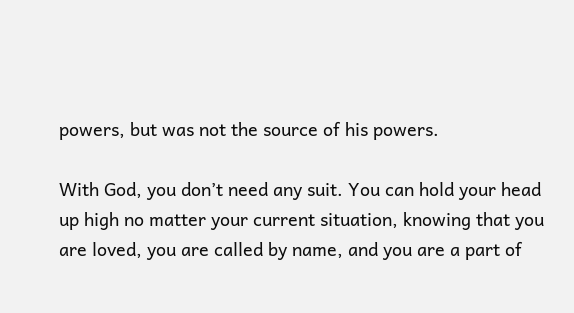powers, but was not the source of his powers.

With God, you don’t need any suit. You can hold your head up high no matter your current situation, knowing that you are loved, you are called by name, and you are a part of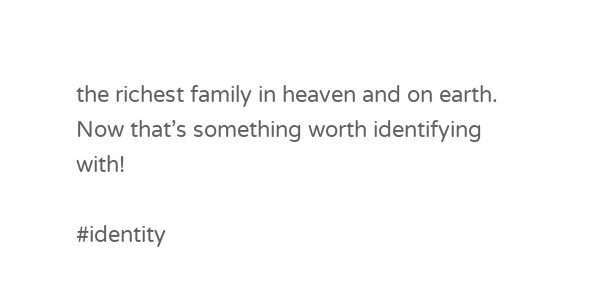the richest family in heaven and on earth. Now that’s something worth identifying with!

#identity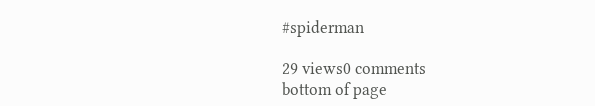#spiderman

29 views0 comments
bottom of page